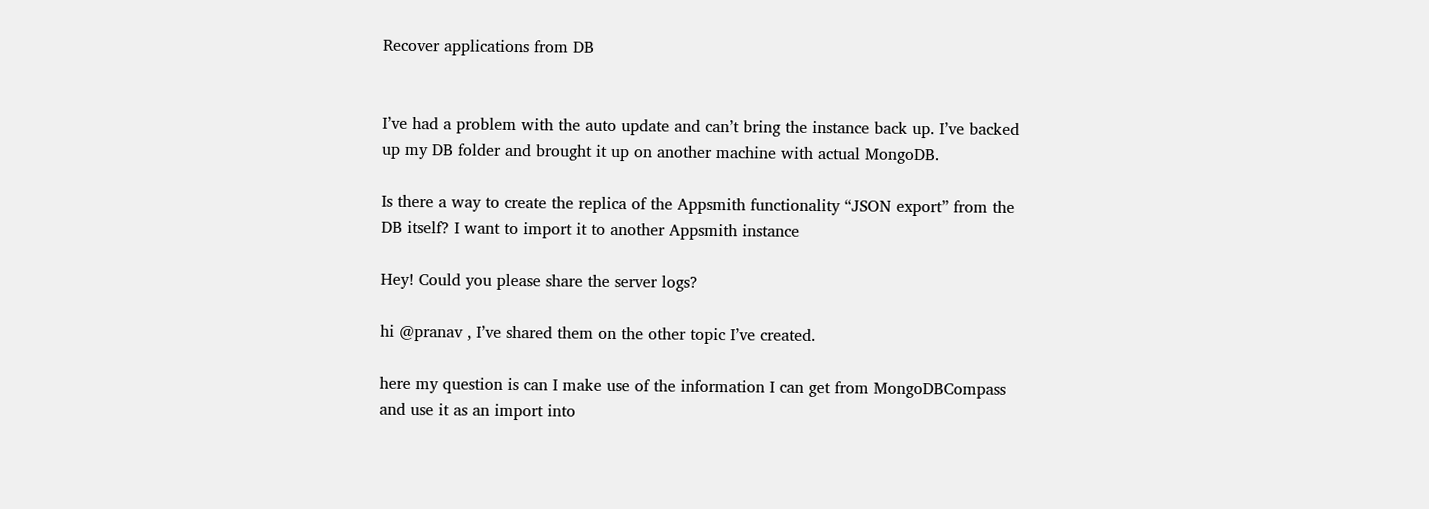Recover applications from DB


I’ve had a problem with the auto update and can’t bring the instance back up. I’ve backed up my DB folder and brought it up on another machine with actual MongoDB.

Is there a way to create the replica of the Appsmith functionality “JSON export” from the DB itself? I want to import it to another Appsmith instance

Hey! Could you please share the server logs?

hi @pranav , I’ve shared them on the other topic I’ve created.

here my question is can I make use of the information I can get from MongoDBCompass and use it as an import into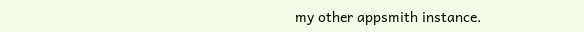my other appsmith instance.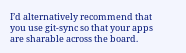I’d alternatively recommend that you use git-sync so that your apps are sharable across the board.